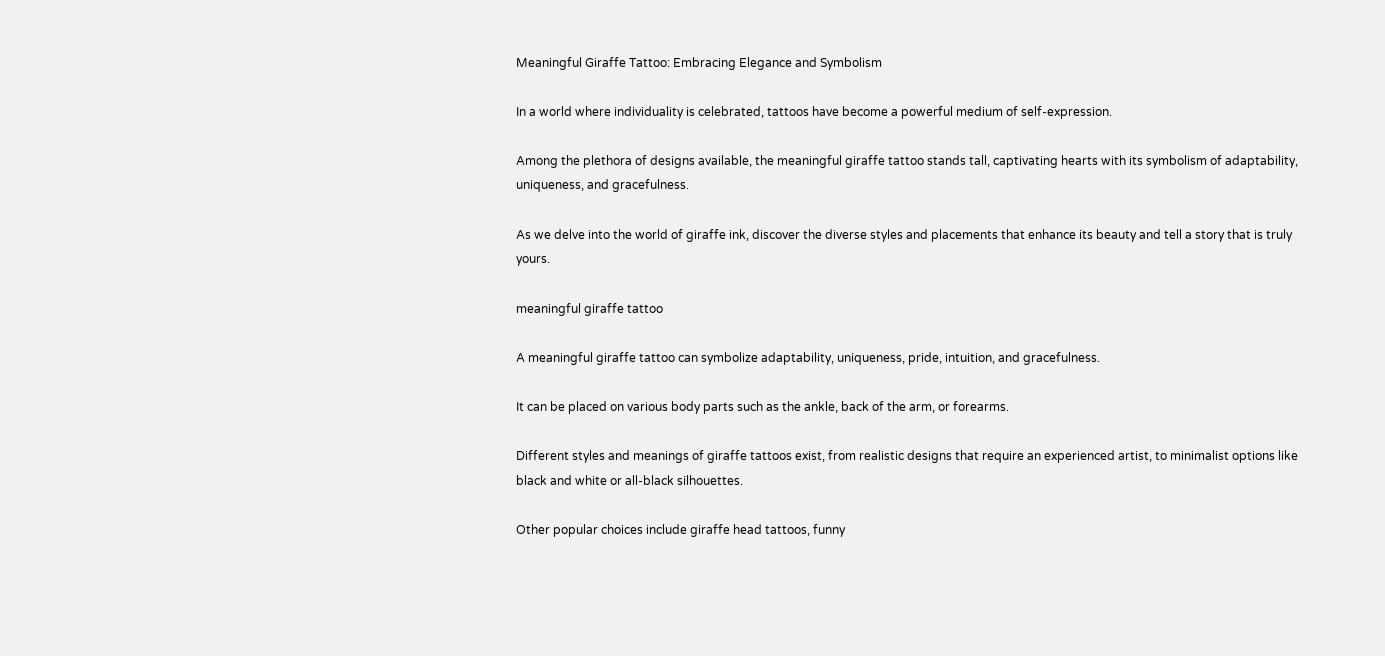Meaningful Giraffe Tattoo: Embracing Elegance and Symbolism

In a world where individuality is celebrated, tattoos have become a powerful medium of self-expression.

Among the plethora of designs available, the meaningful giraffe tattoo stands tall, captivating hearts with its symbolism of adaptability, uniqueness, and gracefulness.

As we delve into the world of giraffe ink, discover the diverse styles and placements that enhance its beauty and tell a story that is truly yours.

meaningful giraffe tattoo

A meaningful giraffe tattoo can symbolize adaptability, uniqueness, pride, intuition, and gracefulness.

It can be placed on various body parts such as the ankle, back of the arm, or forearms.

Different styles and meanings of giraffe tattoos exist, from realistic designs that require an experienced artist, to minimalist options like black and white or all-black silhouettes.

Other popular choices include giraffe head tattoos, funny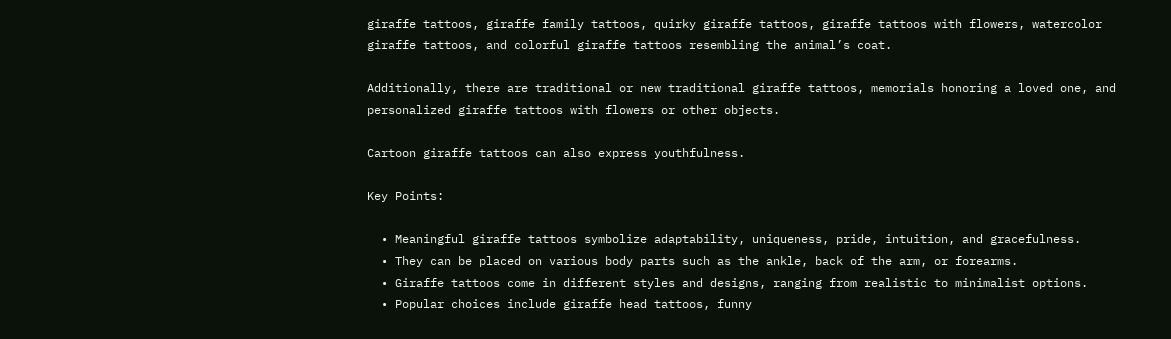giraffe tattoos, giraffe family tattoos, quirky giraffe tattoos, giraffe tattoos with flowers, watercolor giraffe tattoos, and colorful giraffe tattoos resembling the animal’s coat.

Additionally, there are traditional or new traditional giraffe tattoos, memorials honoring a loved one, and personalized giraffe tattoos with flowers or other objects.

Cartoon giraffe tattoos can also express youthfulness.

Key Points:

  • Meaningful giraffe tattoos symbolize adaptability, uniqueness, pride, intuition, and gracefulness.
  • They can be placed on various body parts such as the ankle, back of the arm, or forearms.
  • Giraffe tattoos come in different styles and designs, ranging from realistic to minimalist options.
  • Popular choices include giraffe head tattoos, funny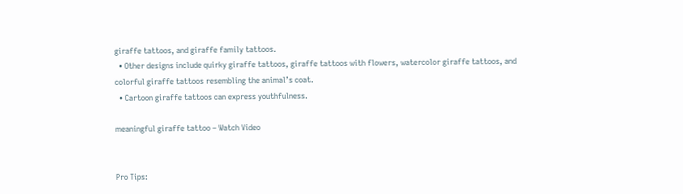giraffe tattoos, and giraffe family tattoos.
  • Other designs include quirky giraffe tattoos, giraffe tattoos with flowers, watercolor giraffe tattoos, and colorful giraffe tattoos resembling the animal’s coat.
  • Cartoon giraffe tattoos can express youthfulness.

meaningful giraffe tattoo – Watch Video


Pro Tips: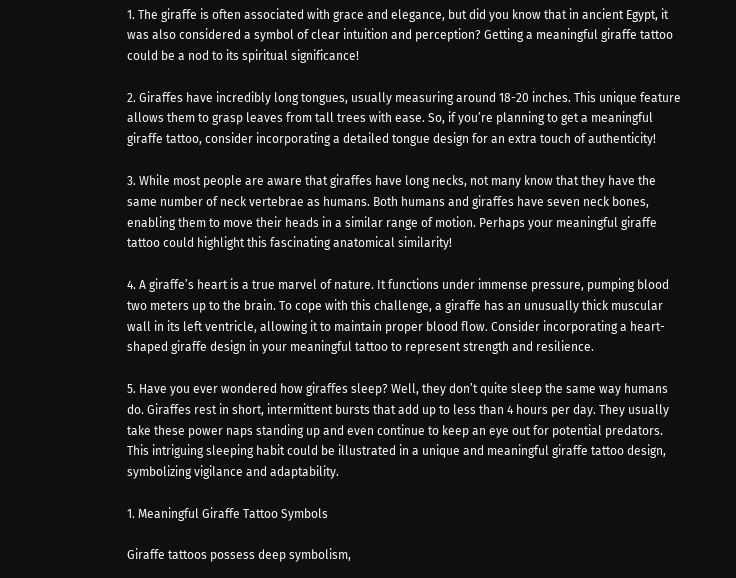1. The giraffe is often associated with grace and elegance, but did you know that in ancient Egypt, it was also considered a symbol of clear intuition and perception? Getting a meaningful giraffe tattoo could be a nod to its spiritual significance!

2. Giraffes have incredibly long tongues, usually measuring around 18-20 inches. This unique feature allows them to grasp leaves from tall trees with ease. So, if you’re planning to get a meaningful giraffe tattoo, consider incorporating a detailed tongue design for an extra touch of authenticity!

3. While most people are aware that giraffes have long necks, not many know that they have the same number of neck vertebrae as humans. Both humans and giraffes have seven neck bones, enabling them to move their heads in a similar range of motion. Perhaps your meaningful giraffe tattoo could highlight this fascinating anatomical similarity!

4. A giraffe’s heart is a true marvel of nature. It functions under immense pressure, pumping blood two meters up to the brain. To cope with this challenge, a giraffe has an unusually thick muscular wall in its left ventricle, allowing it to maintain proper blood flow. Consider incorporating a heart-shaped giraffe design in your meaningful tattoo to represent strength and resilience.

5. Have you ever wondered how giraffes sleep? Well, they don’t quite sleep the same way humans do. Giraffes rest in short, intermittent bursts that add up to less than 4 hours per day. They usually take these power naps standing up and even continue to keep an eye out for potential predators. This intriguing sleeping habit could be illustrated in a unique and meaningful giraffe tattoo design, symbolizing vigilance and adaptability.

1. Meaningful Giraffe Tattoo Symbols

Giraffe tattoos possess deep symbolism,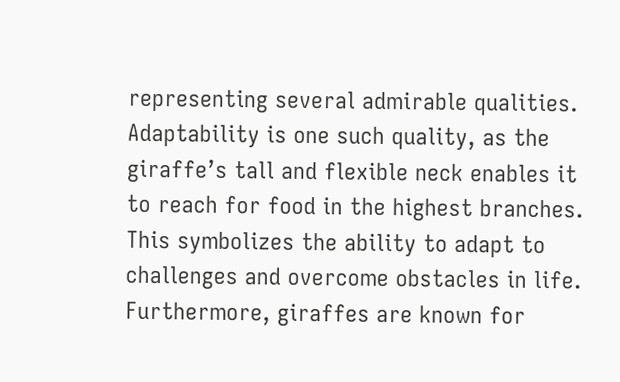representing several admirable qualities. Adaptability is one such quality, as the giraffe’s tall and flexible neck enables it to reach for food in the highest branches. This symbolizes the ability to adapt to challenges and overcome obstacles in life. Furthermore, giraffes are known for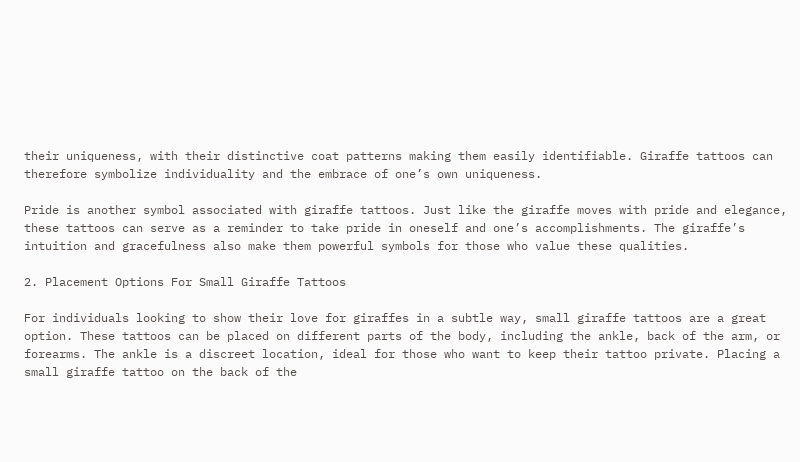their uniqueness, with their distinctive coat patterns making them easily identifiable. Giraffe tattoos can therefore symbolize individuality and the embrace of one’s own uniqueness.

Pride is another symbol associated with giraffe tattoos. Just like the giraffe moves with pride and elegance, these tattoos can serve as a reminder to take pride in oneself and one’s accomplishments. The giraffe’s intuition and gracefulness also make them powerful symbols for those who value these qualities.

2. Placement Options For Small Giraffe Tattoos

For individuals looking to show their love for giraffes in a subtle way, small giraffe tattoos are a great option. These tattoos can be placed on different parts of the body, including the ankle, back of the arm, or forearms. The ankle is a discreet location, ideal for those who want to keep their tattoo private. Placing a small giraffe tattoo on the back of the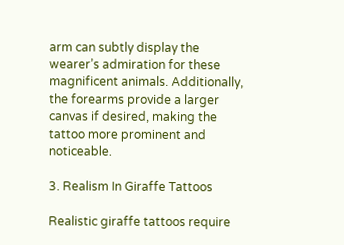arm can subtly display the wearer’s admiration for these magnificent animals. Additionally, the forearms provide a larger canvas if desired, making the tattoo more prominent and noticeable.

3. Realism In Giraffe Tattoos

Realistic giraffe tattoos require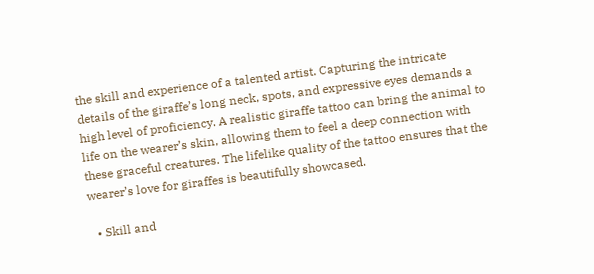the skill and experience of a talented artist. Capturing the intricate details of the giraffe’s long neck, spots, and expressive eyes demands a high level of proficiency. A realistic giraffe tattoo can bring the animal to life on the wearer’s skin, allowing them to feel a deep connection with these graceful creatures. The lifelike quality of the tattoo ensures that the wearer’s love for giraffes is beautifully showcased.

  • Skill and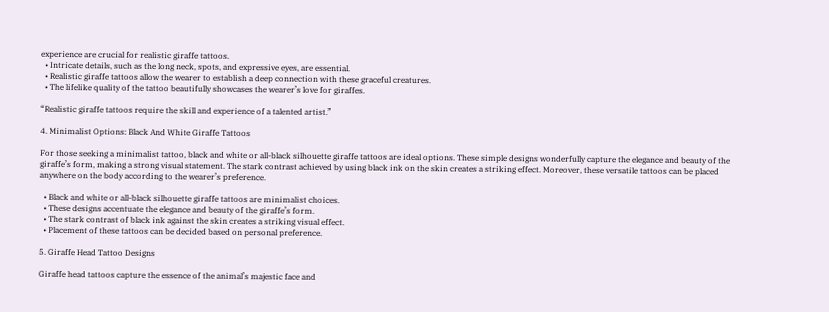experience are crucial for realistic giraffe tattoos.
  • Intricate details, such as the long neck, spots, and expressive eyes, are essential.
  • Realistic giraffe tattoos allow the wearer to establish a deep connection with these graceful creatures.
  • The lifelike quality of the tattoo beautifully showcases the wearer’s love for giraffes.

“Realistic giraffe tattoos require the skill and experience of a talented artist.”

4. Minimalist Options: Black And White Giraffe Tattoos

For those seeking a minimalist tattoo, black and white or all-black silhouette giraffe tattoos are ideal options. These simple designs wonderfully capture the elegance and beauty of the giraffe’s form, making a strong visual statement. The stark contrast achieved by using black ink on the skin creates a striking effect. Moreover, these versatile tattoos can be placed anywhere on the body according to the wearer’s preference.

  • Black and white or all-black silhouette giraffe tattoos are minimalist choices.
  • These designs accentuate the elegance and beauty of the giraffe’s form.
  • The stark contrast of black ink against the skin creates a striking visual effect.
  • Placement of these tattoos can be decided based on personal preference.

5. Giraffe Head Tattoo Designs

Giraffe head tattoos capture the essence of the animal’s majestic face and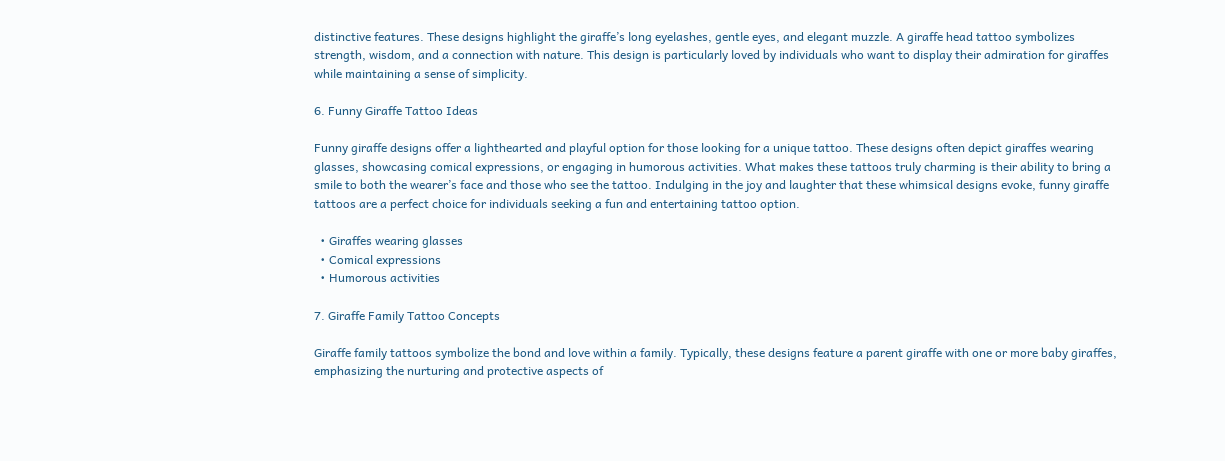distinctive features. These designs highlight the giraffe’s long eyelashes, gentle eyes, and elegant muzzle. A giraffe head tattoo symbolizes strength, wisdom, and a connection with nature. This design is particularly loved by individuals who want to display their admiration for giraffes while maintaining a sense of simplicity.

6. Funny Giraffe Tattoo Ideas

Funny giraffe designs offer a lighthearted and playful option for those looking for a unique tattoo. These designs often depict giraffes wearing glasses, showcasing comical expressions, or engaging in humorous activities. What makes these tattoos truly charming is their ability to bring a smile to both the wearer’s face and those who see the tattoo. Indulging in the joy and laughter that these whimsical designs evoke, funny giraffe tattoos are a perfect choice for individuals seeking a fun and entertaining tattoo option.

  • Giraffes wearing glasses
  • Comical expressions
  • Humorous activities

7. Giraffe Family Tattoo Concepts

Giraffe family tattoos symbolize the bond and love within a family. Typically, these designs feature a parent giraffe with one or more baby giraffes, emphasizing the nurturing and protective aspects of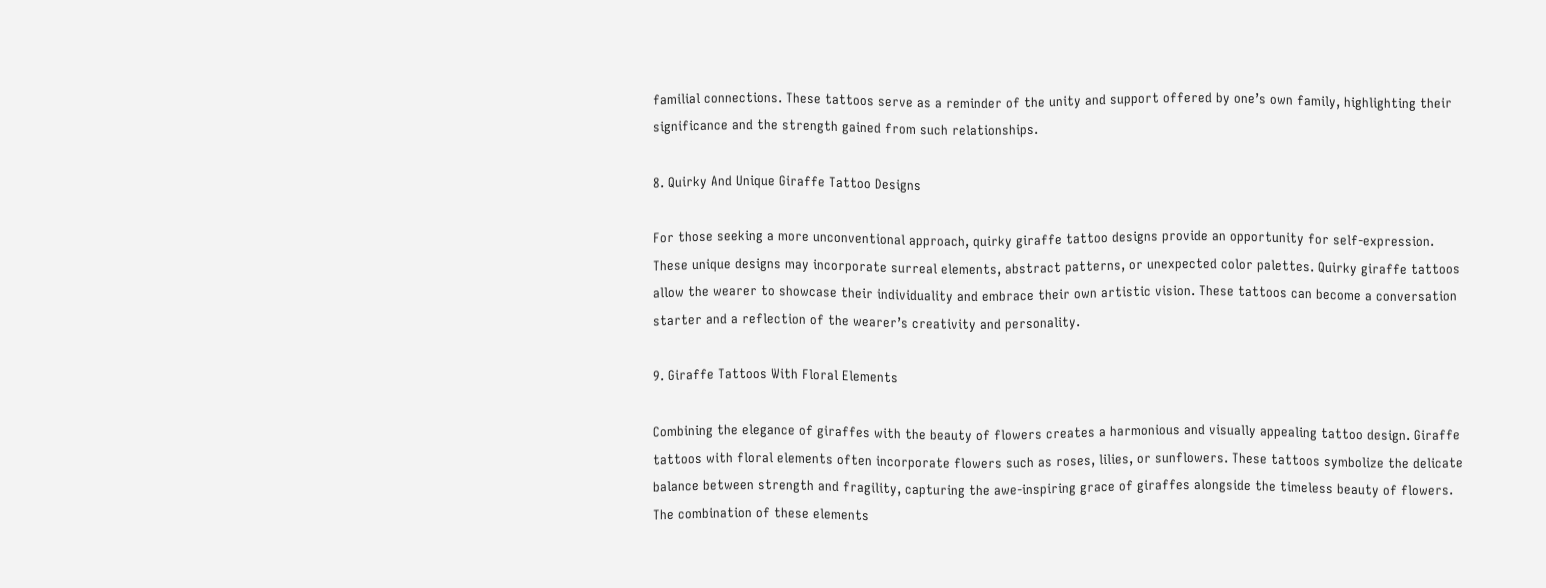familial connections. These tattoos serve as a reminder of the unity and support offered by one’s own family, highlighting their significance and the strength gained from such relationships.

8. Quirky And Unique Giraffe Tattoo Designs

For those seeking a more unconventional approach, quirky giraffe tattoo designs provide an opportunity for self-expression. These unique designs may incorporate surreal elements, abstract patterns, or unexpected color palettes. Quirky giraffe tattoos allow the wearer to showcase their individuality and embrace their own artistic vision. These tattoos can become a conversation starter and a reflection of the wearer’s creativity and personality.

9. Giraffe Tattoos With Floral Elements

Combining the elegance of giraffes with the beauty of flowers creates a harmonious and visually appealing tattoo design. Giraffe tattoos with floral elements often incorporate flowers such as roses, lilies, or sunflowers. These tattoos symbolize the delicate balance between strength and fragility, capturing the awe-inspiring grace of giraffes alongside the timeless beauty of flowers. The combination of these elements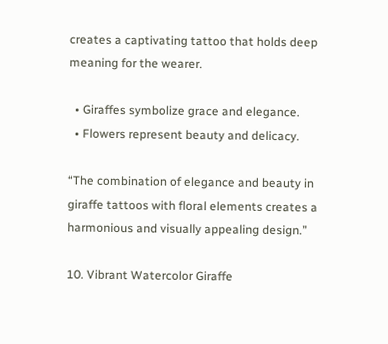creates a captivating tattoo that holds deep meaning for the wearer.

  • Giraffes symbolize grace and elegance.
  • Flowers represent beauty and delicacy.

“The combination of elegance and beauty in giraffe tattoos with floral elements creates a harmonious and visually appealing design.”

10. Vibrant Watercolor Giraffe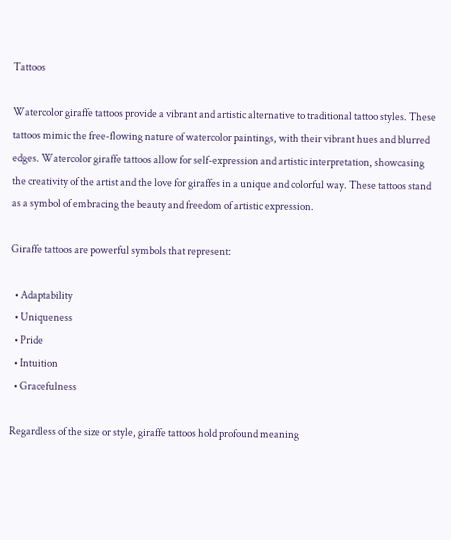Tattoos

Watercolor giraffe tattoos provide a vibrant and artistic alternative to traditional tattoo styles. These tattoos mimic the free-flowing nature of watercolor paintings, with their vibrant hues and blurred edges. Watercolor giraffe tattoos allow for self-expression and artistic interpretation, showcasing the creativity of the artist and the love for giraffes in a unique and colorful way. These tattoos stand as a symbol of embracing the beauty and freedom of artistic expression.

Giraffe tattoos are powerful symbols that represent:

  • Adaptability
  • Uniqueness
  • Pride
  • Intuition
  • Gracefulness

Regardless of the size or style, giraffe tattoos hold profound meaning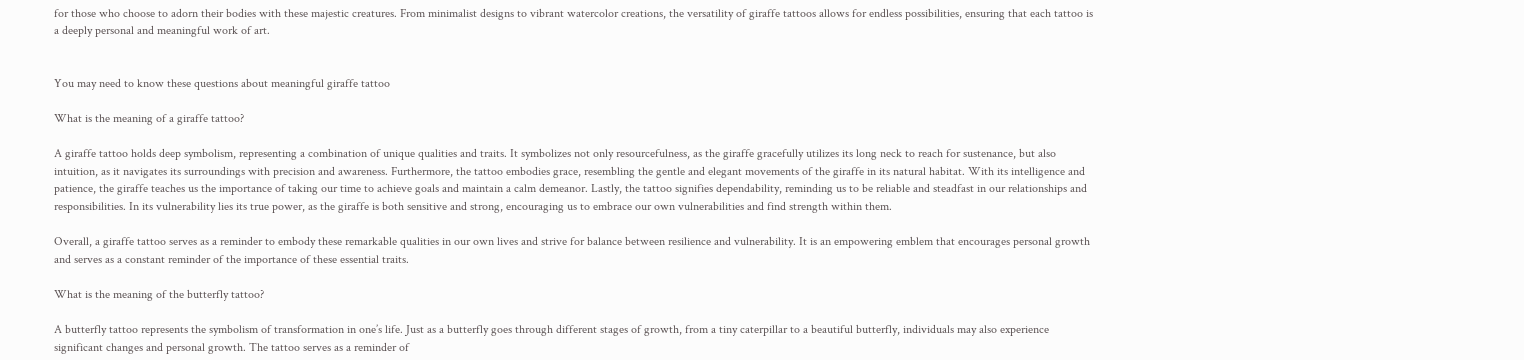for those who choose to adorn their bodies with these majestic creatures. From minimalist designs to vibrant watercolor creations, the versatility of giraffe tattoos allows for endless possibilities, ensuring that each tattoo is a deeply personal and meaningful work of art.


You may need to know these questions about meaningful giraffe tattoo

What is the meaning of a giraffe tattoo?

A giraffe tattoo holds deep symbolism, representing a combination of unique qualities and traits. It symbolizes not only resourcefulness, as the giraffe gracefully utilizes its long neck to reach for sustenance, but also intuition, as it navigates its surroundings with precision and awareness. Furthermore, the tattoo embodies grace, resembling the gentle and elegant movements of the giraffe in its natural habitat. With its intelligence and patience, the giraffe teaches us the importance of taking our time to achieve goals and maintain a calm demeanor. Lastly, the tattoo signifies dependability, reminding us to be reliable and steadfast in our relationships and responsibilities. In its vulnerability lies its true power, as the giraffe is both sensitive and strong, encouraging us to embrace our own vulnerabilities and find strength within them.

Overall, a giraffe tattoo serves as a reminder to embody these remarkable qualities in our own lives and strive for balance between resilience and vulnerability. It is an empowering emblem that encourages personal growth and serves as a constant reminder of the importance of these essential traits.

What is the meaning of the butterfly tattoo?

A butterfly tattoo represents the symbolism of transformation in one’s life. Just as a butterfly goes through different stages of growth, from a tiny caterpillar to a beautiful butterfly, individuals may also experience significant changes and personal growth. The tattoo serves as a reminder of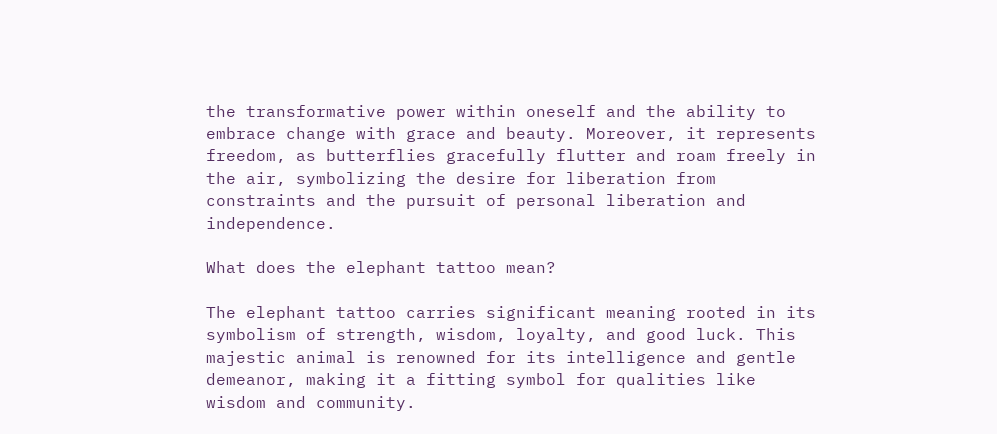the transformative power within oneself and the ability to embrace change with grace and beauty. Moreover, it represents freedom, as butterflies gracefully flutter and roam freely in the air, symbolizing the desire for liberation from constraints and the pursuit of personal liberation and independence.

What does the elephant tattoo mean?

The elephant tattoo carries significant meaning rooted in its symbolism of strength, wisdom, loyalty, and good luck. This majestic animal is renowned for its intelligence and gentle demeanor, making it a fitting symbol for qualities like wisdom and community.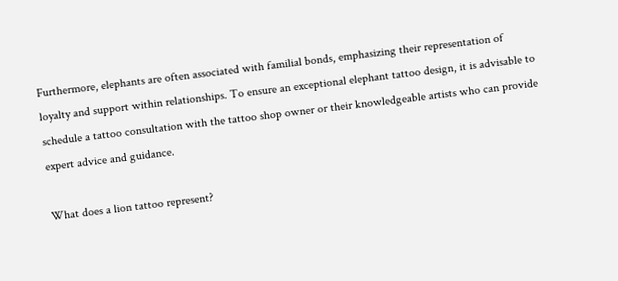Furthermore, elephants are often associated with familial bonds, emphasizing their representation of loyalty and support within relationships. To ensure an exceptional elephant tattoo design, it is advisable to schedule a tattoo consultation with the tattoo shop owner or their knowledgeable artists who can provide expert advice and guidance.

What does a lion tattoo represent?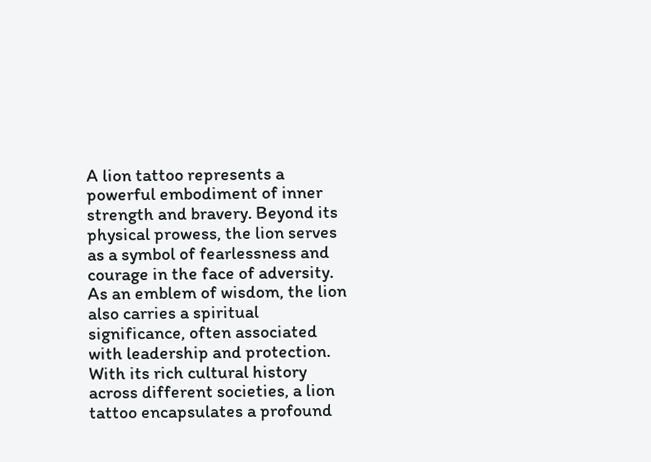A lion tattoo represents a powerful embodiment of inner strength and bravery. Beyond its physical prowess, the lion serves as a symbol of fearlessness and courage in the face of adversity. As an emblem of wisdom, the lion also carries a spiritual significance, often associated with leadership and protection. With its rich cultural history across different societies, a lion tattoo encapsulates a profound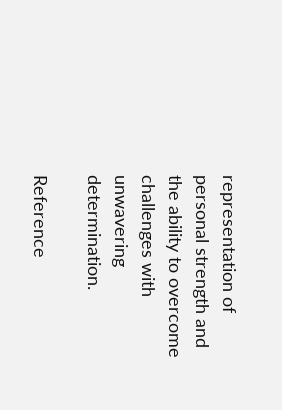representation of personal strength and the ability to overcome challenges with unwavering determination.

Reference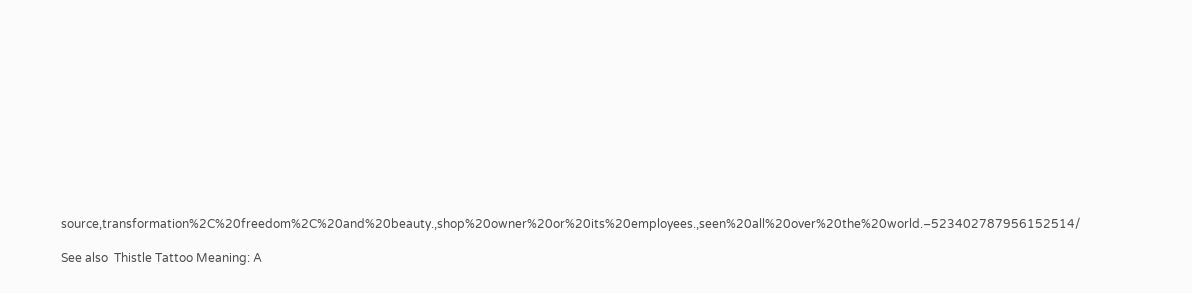source,transformation%2C%20freedom%2C%20and%20beauty.,shop%20owner%20or%20its%20employees.,seen%20all%20over%20the%20world.–523402787956152514/

See also  Thistle Tattoo Meaning: A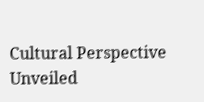Cultural Perspective Unveiled